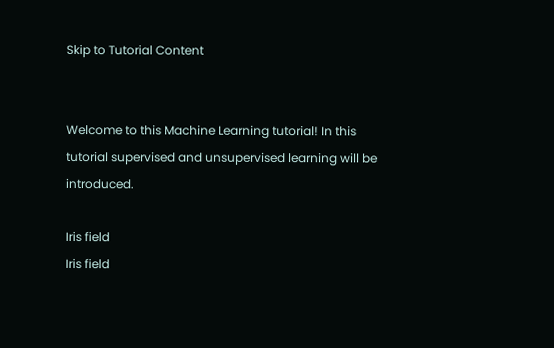Skip to Tutorial Content


Welcome to this Machine Learning tutorial! In this tutorial supervised and unsupervised learning will be introduced.

Iris field
Iris field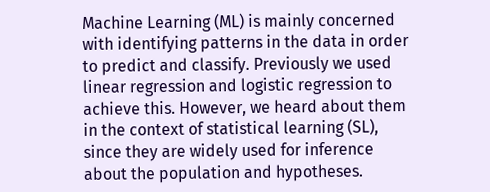Machine Learning (ML) is mainly concerned with identifying patterns in the data in order to predict and classify. Previously we used linear regression and logistic regression to achieve this. However, we heard about them in the context of statistical learning (SL), since they are widely used for inference about the population and hypotheses.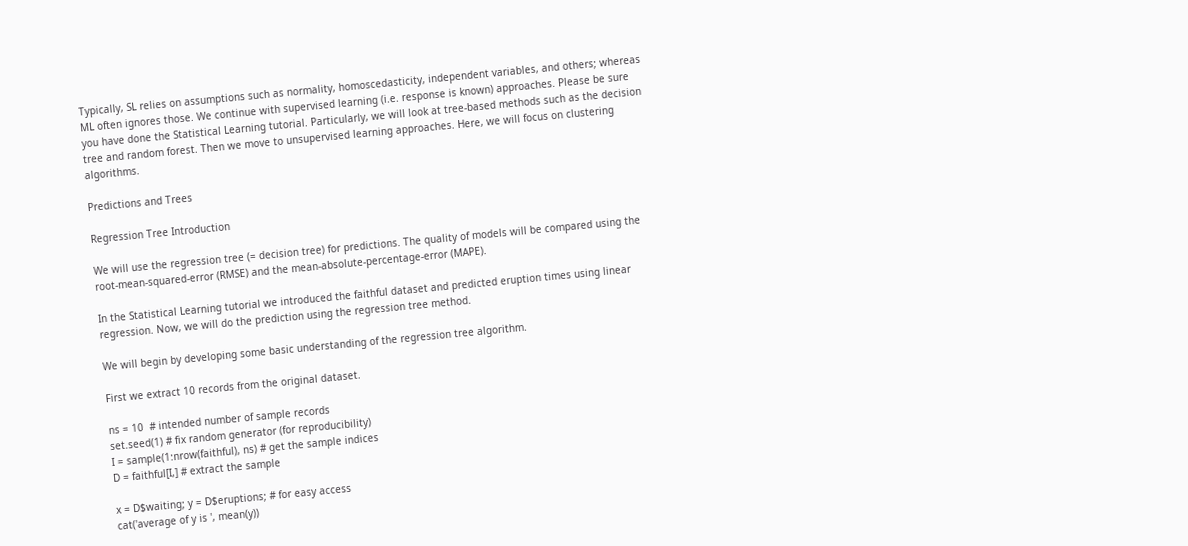Typically, SL relies on assumptions such as normality, homoscedasticity, independent variables, and others; whereas ML often ignores those. We continue with supervised learning (i.e. response is known) approaches. Please be sure you have done the Statistical Learning tutorial. Particularly, we will look at tree-based methods such as the decision tree and random forest. Then we move to unsupervised learning approaches. Here, we will focus on clustering algorithms.

Predictions and Trees

Regression Tree Introduction

We will use the regression tree (= decision tree) for predictions. The quality of models will be compared using the root-mean-squared-error (RMSE) and the mean-absolute-percentage-error (MAPE).

In the Statistical Learning tutorial we introduced the faithful dataset and predicted eruption times using linear regression. Now, we will do the prediction using the regression tree method.

We will begin by developing some basic understanding of the regression tree algorithm.

First we extract 10 records from the original dataset.

ns = 10  # intended number of sample records
set.seed(1) # fix random generator (for reproducibility)
I = sample(1:nrow(faithful), ns) # get the sample indices
D = faithful[I,] # extract the sample

x = D$waiting; y = D$eruptions; # for easy access
cat('average of y is ', mean(y))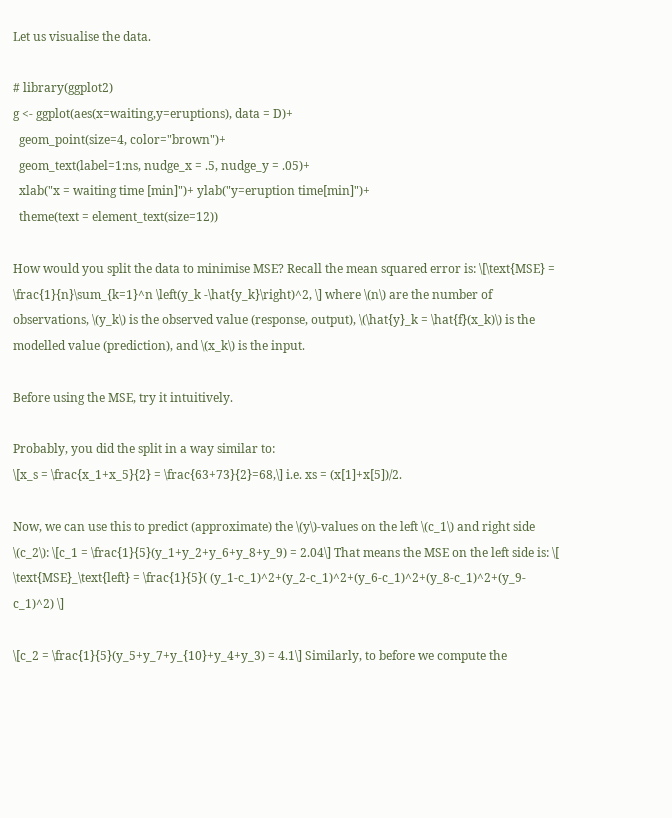Let us visualise the data.

# library(ggplot2)
g <- ggplot(aes(x=waiting,y=eruptions), data = D)+
  geom_point(size=4, color="brown")+
  geom_text(label=1:ns, nudge_x = .5, nudge_y = .05)+
  xlab("x = waiting time [min]")+ ylab("y=eruption time[min]")+
  theme(text = element_text(size=12))

How would you split the data to minimise MSE? Recall the mean squared error is: \[\text{MSE} = \frac{1}{n}\sum_{k=1}^n \left(y_k -\hat{y_k}\right)^2, \] where \(n\) are the number of observations, \(y_k\) is the observed value (response, output), \(\hat{y}_k = \hat{f}(x_k)\) is the modelled value (prediction), and \(x_k\) is the input.

Before using the MSE, try it intuitively.

Probably, you did the split in a way similar to:
\[x_s = \frac{x_1+x_5}{2} = \frac{63+73}{2}=68,\] i.e. xs = (x[1]+x[5])/2.

Now, we can use this to predict (approximate) the \(y\)-values on the left \(c_1\) and right side \(c_2\): \[c_1 = \frac{1}{5}(y_1+y_2+y_6+y_8+y_9) = 2.04\] That means the MSE on the left side is: \[ \text{MSE}_\text{left} = \frac{1}{5}( (y_1-c_1)^2+(y_2-c_1)^2+(y_6-c_1)^2+(y_8-c_1)^2+(y_9-c_1)^2) \]

\[c_2 = \frac{1}{5}(y_5+y_7+y_{10}+y_4+y_3) = 4.1\] Similarly, to before we compute the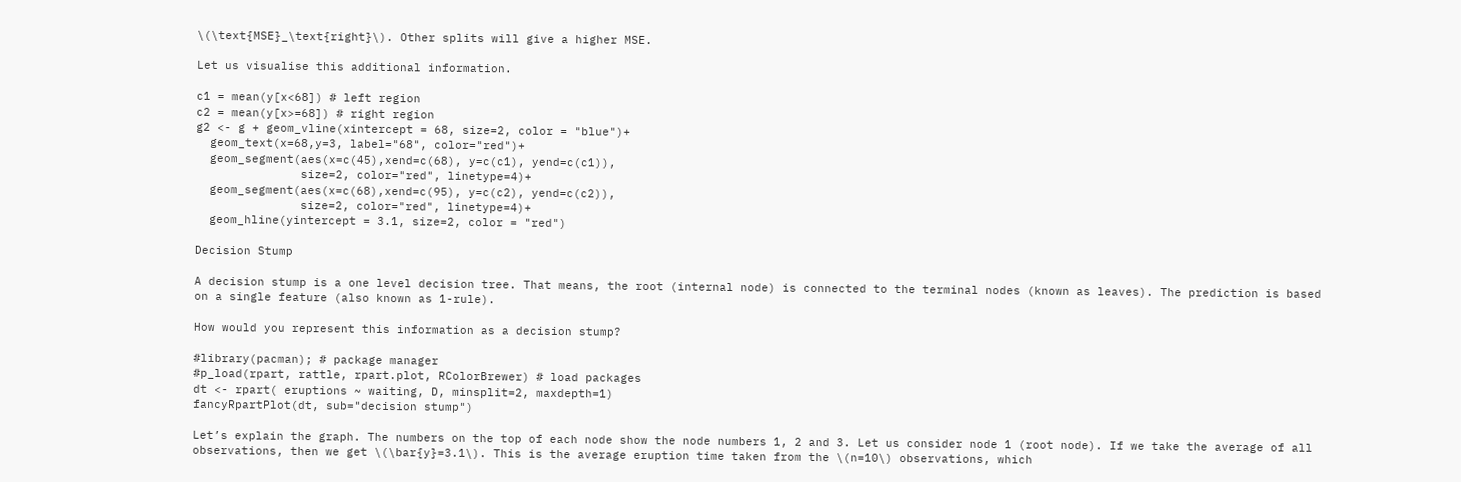\(\text{MSE}_\text{right}\). Other splits will give a higher MSE.

Let us visualise this additional information.

c1 = mean(y[x<68]) # left region
c2 = mean(y[x>=68]) # right region
g2 <- g + geom_vline(xintercept = 68, size=2, color = "blue")+
  geom_text(x=68,y=3, label="68", color="red")+
  geom_segment(aes(x=c(45),xend=c(68), y=c(c1), yend=c(c1)),
               size=2, color="red", linetype=4)+
  geom_segment(aes(x=c(68),xend=c(95), y=c(c2), yend=c(c2)),
               size=2, color="red", linetype=4)+
  geom_hline(yintercept = 3.1, size=2, color = "red")

Decision Stump

A decision stump is a one level decision tree. That means, the root (internal node) is connected to the terminal nodes (known as leaves). The prediction is based on a single feature (also known as 1-rule).

How would you represent this information as a decision stump?

#library(pacman); # package manager
#p_load(rpart, rattle, rpart.plot, RColorBrewer) # load packages
dt <- rpart( eruptions ~ waiting, D, minsplit=2, maxdepth=1)
fancyRpartPlot(dt, sub="decision stump")

Let’s explain the graph. The numbers on the top of each node show the node numbers 1, 2 and 3. Let us consider node 1 (root node). If we take the average of all observations, then we get \(\bar{y}=3.1\). This is the average eruption time taken from the \(n=10\) observations, which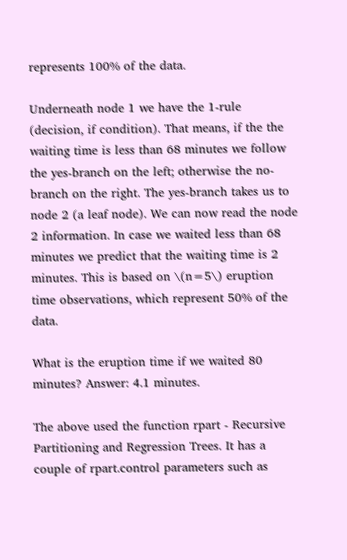represents 100% of the data.

Underneath node 1 we have the 1-rule (decision, if condition). That means, if the the waiting time is less than 68 minutes we follow the yes-branch on the left; otherwise the no-branch on the right. The yes-branch takes us to node 2 (a leaf node). We can now read the node 2 information. In case we waited less than 68 minutes we predict that the waiting time is 2 minutes. This is based on \(n=5\) eruption time observations, which represent 50% of the data.

What is the eruption time if we waited 80 minutes? Answer: 4.1 minutes.

The above used the function rpart - Recursive Partitioning and Regression Trees. It has a couple of rpart.control parameters such as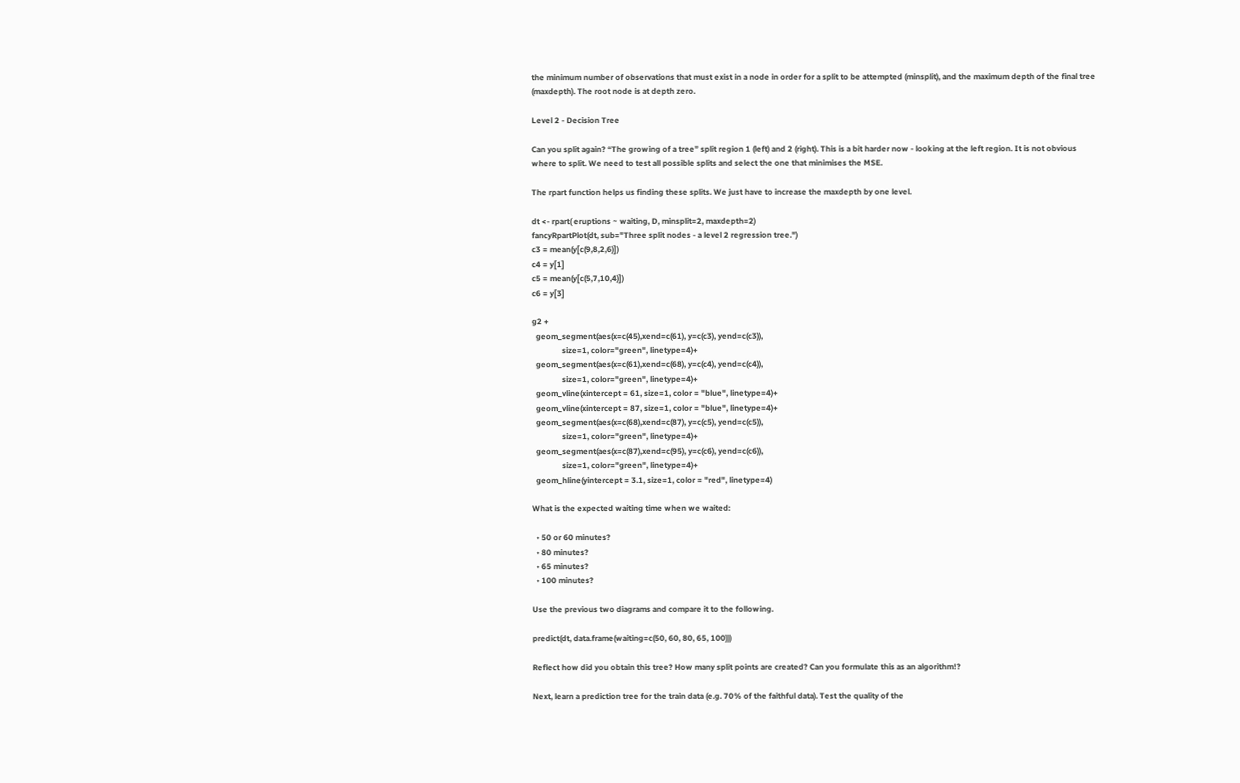the minimum number of observations that must exist in a node in order for a split to be attempted (minsplit), and the maximum depth of the final tree (maxdepth). The root node is at depth zero.

Level 2 - Decision Tree

Can you split again? “The growing of a tree” split region 1 (left) and 2 (right). This is a bit harder now - looking at the left region. It is not obvious where to split. We need to test all possible splits and select the one that minimises the MSE.

The rpart function helps us finding these splits. We just have to increase the maxdepth by one level.

dt <- rpart( eruptions ~ waiting, D, minsplit=2, maxdepth=2)
fancyRpartPlot(dt, sub="Three split nodes - a level 2 regression tree.")
c3 = mean(y[c(9,8,2,6)])
c4 = y[1]
c5 = mean(y[c(5,7,10,4)])
c6 = y[3]

g2 +
  geom_segment(aes(x=c(45),xend=c(61), y=c(c3), yend=c(c3)),
               size=1, color="green", linetype=4)+
  geom_segment(aes(x=c(61),xend=c(68), y=c(c4), yend=c(c4)),
               size=1, color="green", linetype=4)+
  geom_vline(xintercept = 61, size=1, color = "blue", linetype=4)+
  geom_vline(xintercept = 87, size=1, color = "blue", linetype=4)+
  geom_segment(aes(x=c(68),xend=c(87), y=c(c5), yend=c(c5)),
               size=1, color="green", linetype=4)+
  geom_segment(aes(x=c(87),xend=c(95), y=c(c6), yend=c(c6)),
               size=1, color="green", linetype=4)+
  geom_hline(yintercept = 3.1, size=1, color = "red", linetype=4)

What is the expected waiting time when we waited:

  • 50 or 60 minutes?
  • 80 minutes?
  • 65 minutes?
  • 100 minutes?

Use the previous two diagrams and compare it to the following.

predict(dt, data.frame(waiting=c(50, 60, 80, 65, 100)))

Reflect how did you obtain this tree? How many split points are created? Can you formulate this as an algorithm!?

Next, learn a prediction tree for the train data (e.g. 70% of the faithful data). Test the quality of the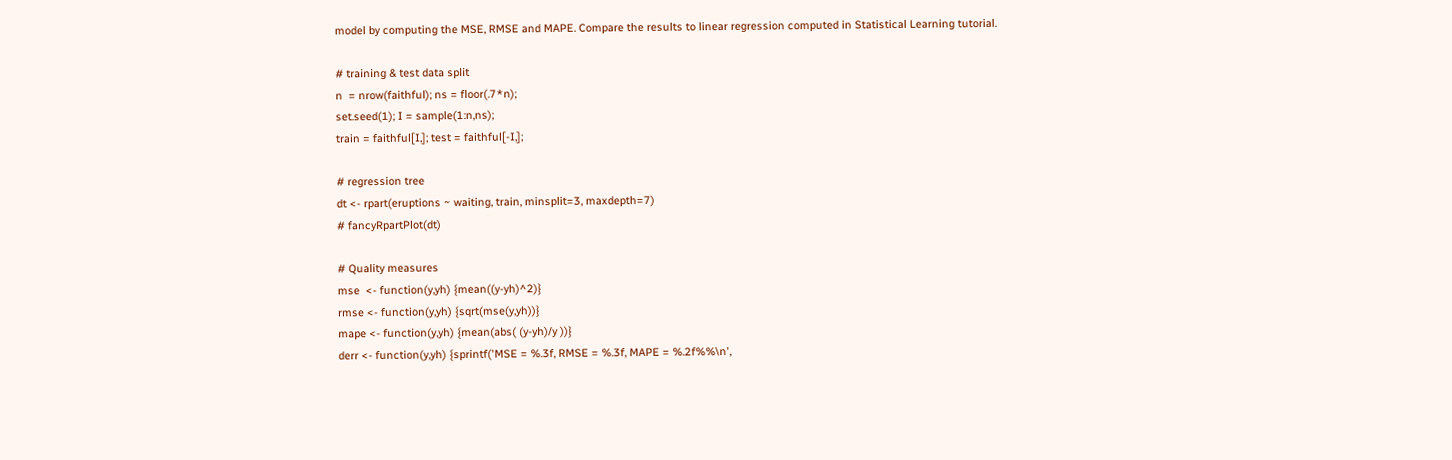model by computing the MSE, RMSE and MAPE. Compare the results to linear regression computed in Statistical Learning tutorial.

# training & test data split
n  = nrow(faithful); ns = floor(.7*n);
set.seed(1); I = sample(1:n,ns);
train = faithful[I,]; test = faithful[-I,];

# regression tree
dt <- rpart(eruptions ~ waiting, train, minsplit=3, maxdepth=7)
# fancyRpartPlot(dt)

# Quality measures
mse  <- function(y,yh) {mean((y-yh)^2)}
rmse <- function(y,yh) {sqrt(mse(y,yh))}
mape <- function(y,yh) {mean(abs( (y-yh)/y ))}
derr <- function(y,yh) {sprintf('MSE = %.3f, RMSE = %.3f, MAPE = %.2f%%\n',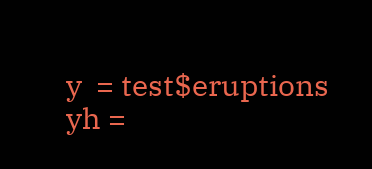y  = test$eruptions
yh =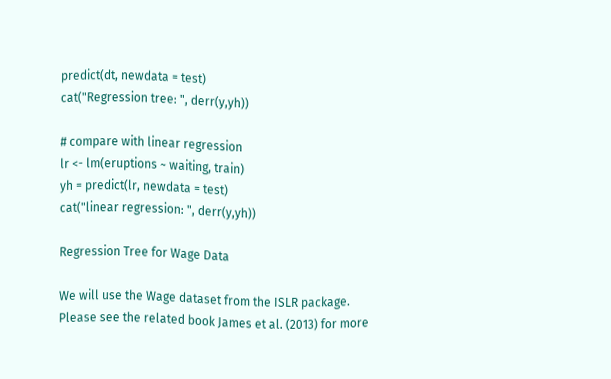predict(dt, newdata = test)
cat("Regression tree: ", derr(y,yh))

# compare with linear regression
lr <- lm(eruptions ~ waiting, train)
yh = predict(lr, newdata = test)
cat("linear regression: ", derr(y,yh))

Regression Tree for Wage Data

We will use the Wage dataset from the ISLR package. Please see the related book James et al. (2013) for more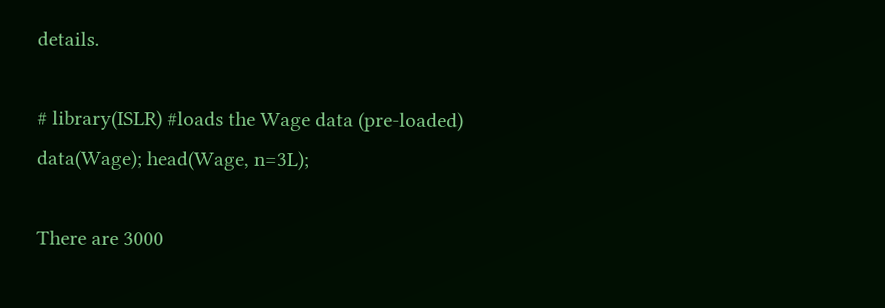details.

# library(ISLR) #loads the Wage data (pre-loaded)
data(Wage); head(Wage, n=3L);

There are 3000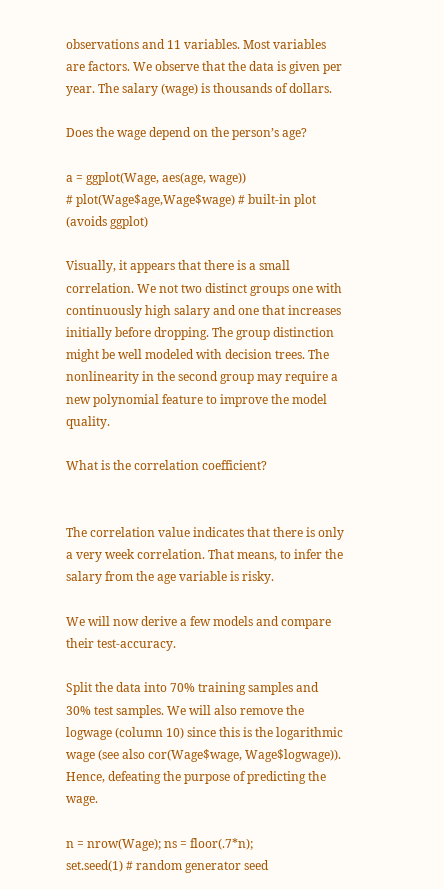observations and 11 variables. Most variables are factors. We observe that the data is given per year. The salary (wage) is thousands of dollars.

Does the wage depend on the person’s age?

a = ggplot(Wage, aes(age, wage))
# plot(Wage$age,Wage$wage) # built-in plot (avoids ggplot)

Visually, it appears that there is a small correlation. We not two distinct groups one with continuously high salary and one that increases initially before dropping. The group distinction might be well modeled with decision trees. The nonlinearity in the second group may require a new polynomial feature to improve the model quality.

What is the correlation coefficient?


The correlation value indicates that there is only a very week correlation. That means, to infer the salary from the age variable is risky.

We will now derive a few models and compare their test-accuracy.

Split the data into 70% training samples and 30% test samples. We will also remove the logwage (column 10) since this is the logarithmic wage (see also cor(Wage$wage, Wage$logwage)). Hence, defeating the purpose of predicting the wage.

n = nrow(Wage); ns = floor(.7*n);
set.seed(1) # random generator seed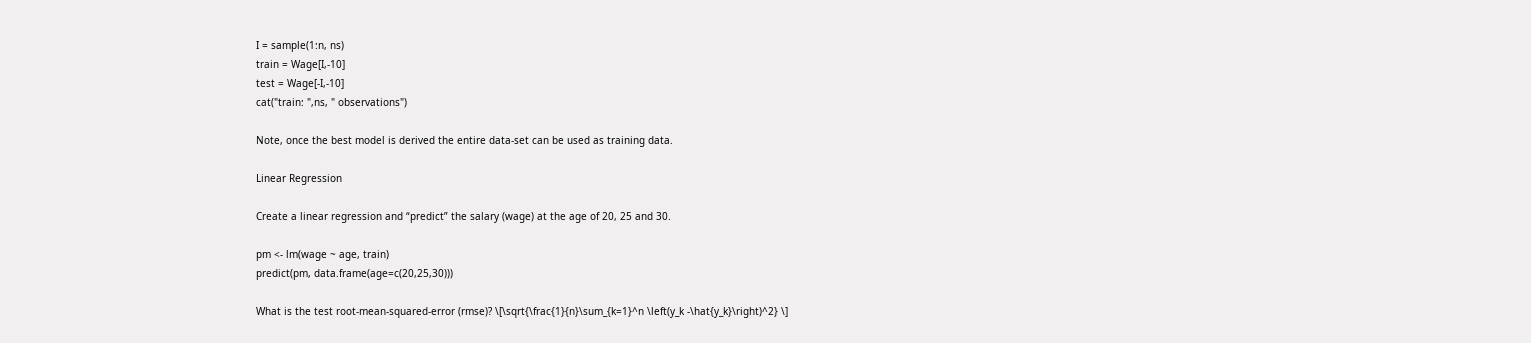I = sample(1:n, ns)
train = Wage[I,-10]
test = Wage[-I,-10]
cat("train: ",ns, " observations")

Note, once the best model is derived the entire data-set can be used as training data.

Linear Regression

Create a linear regression and “predict” the salary (wage) at the age of 20, 25 and 30.

pm <- lm(wage ~ age, train)
predict(pm, data.frame(age=c(20,25,30)))

What is the test root-mean-squared-error (rmse)? \[\sqrt{\frac{1}{n}\sum_{k=1}^n \left(y_k -\hat{y_k}\right)^2} \]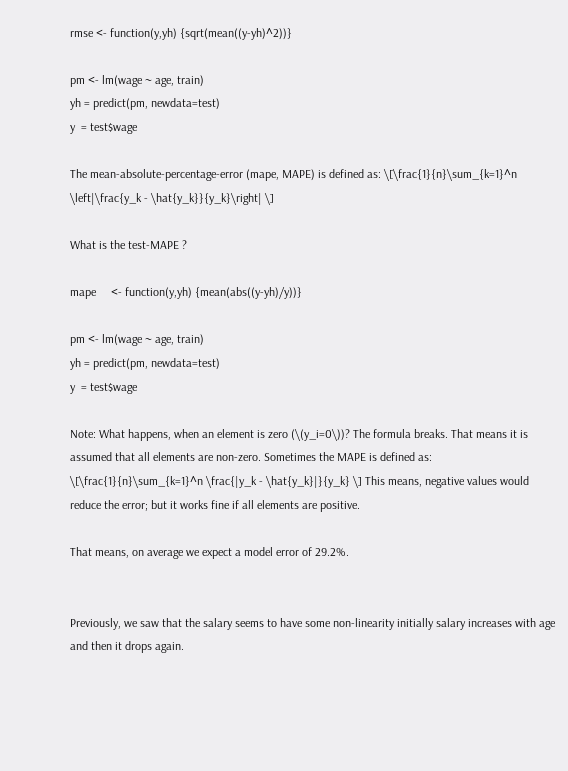rmse <- function(y,yh) {sqrt(mean((y-yh)^2))}

pm <- lm(wage ~ age, train)
yh = predict(pm, newdata=test)
y  = test$wage

The mean-absolute-percentage-error (mape, MAPE) is defined as: \[\frac{1}{n}\sum_{k=1}^n \left|\frac{y_k - \hat{y_k}}{y_k}\right| \]

What is the test-MAPE ?

mape     <- function(y,yh) {mean(abs((y-yh)/y))}

pm <- lm(wage ~ age, train)
yh = predict(pm, newdata=test)
y  = test$wage

Note: What happens, when an element is zero (\(y_i=0\))? The formula breaks. That means it is assumed that all elements are non-zero. Sometimes the MAPE is defined as: \[\frac{1}{n}\sum_{k=1}^n \frac{|y_k - \hat{y_k}|}{y_k} \] This means, negative values would reduce the error; but it works fine if all elements are positive.

That means, on average we expect a model error of 29.2%.


Previously, we saw that the salary seems to have some non-linearity initially salary increases with age and then it drops again.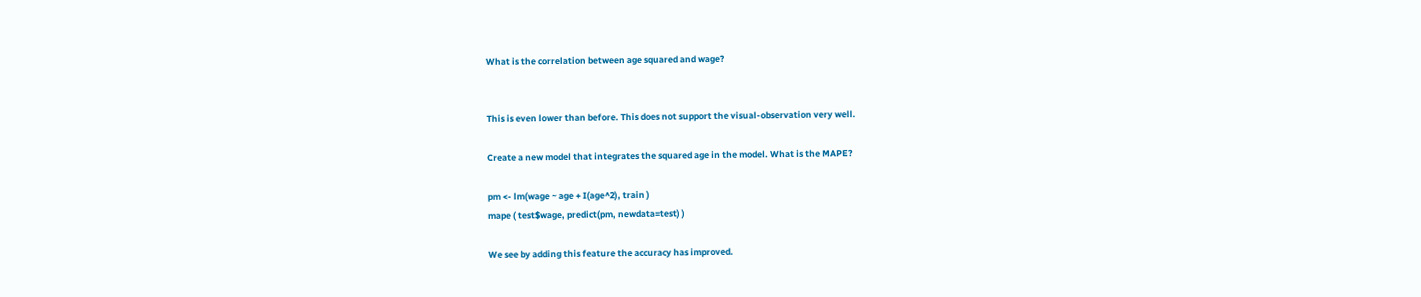What is the correlation between age squared and wage?


This is even lower than before. This does not support the visual-observation very well.

Create a new model that integrates the squared age in the model. What is the MAPE?

pm <- lm(wage ~ age + I(age^2), train )
mape ( test$wage, predict(pm, newdata=test) )

We see by adding this feature the accuracy has improved.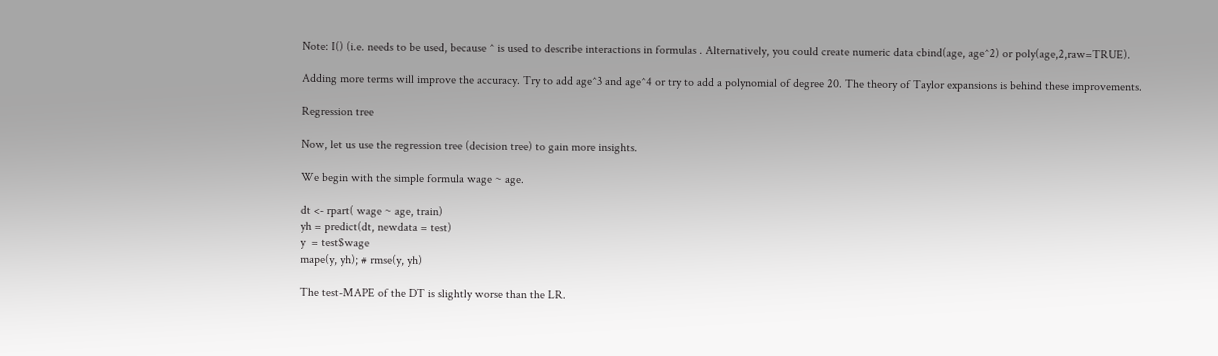Note: I() (i.e. needs to be used, because ^ is used to describe interactions in formulas . Alternatively, you could create numeric data cbind(age, age^2) or poly(age,2,raw=TRUE).

Adding more terms will improve the accuracy. Try to add age^3 and age^4 or try to add a polynomial of degree 20. The theory of Taylor expansions is behind these improvements.

Regression tree

Now, let us use the regression tree (decision tree) to gain more insights.

We begin with the simple formula wage ~ age.

dt <- rpart( wage ~ age, train)
yh = predict(dt, newdata = test)
y  = test$wage
mape(y, yh); # rmse(y, yh)

The test-MAPE of the DT is slightly worse than the LR.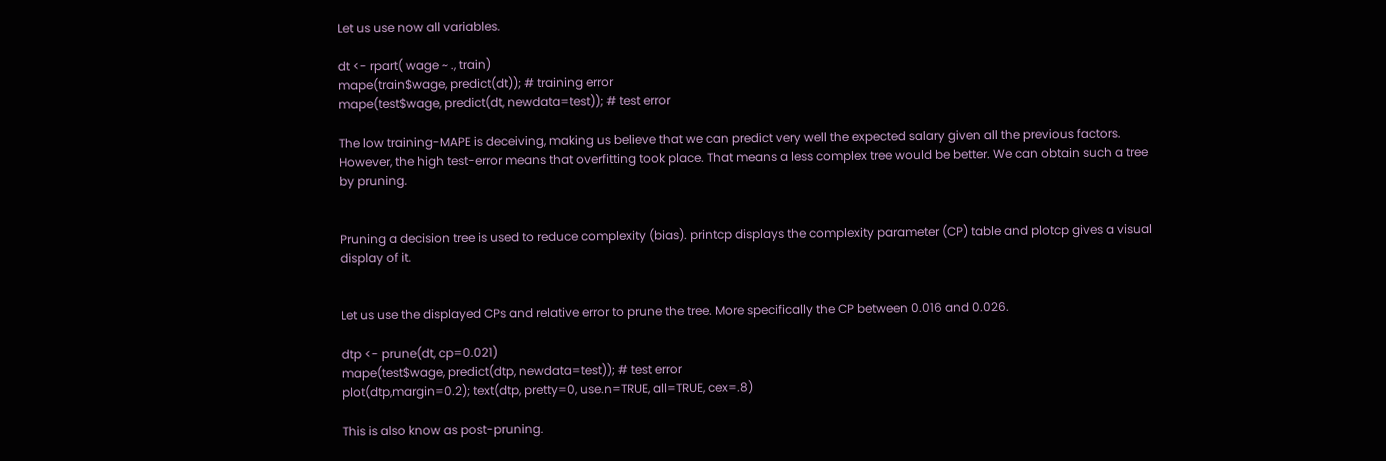Let us use now all variables.

dt <- rpart( wage ~ ., train)
mape(train$wage, predict(dt)); # training error
mape(test$wage, predict(dt, newdata=test)); # test error

The low training-MAPE is deceiving, making us believe that we can predict very well the expected salary given all the previous factors. However, the high test-error means that overfitting took place. That means a less complex tree would be better. We can obtain such a tree by pruning.


Pruning a decision tree is used to reduce complexity (bias). printcp displays the complexity parameter (CP) table and plotcp gives a visual display of it.


Let us use the displayed CPs and relative error to prune the tree. More specifically the CP between 0.016 and 0.026.

dtp <- prune(dt, cp=0.021)
mape(test$wage, predict(dtp, newdata=test)); # test error
plot(dtp,margin=0.2); text(dtp, pretty=0, use.n=TRUE, all=TRUE, cex=.8)

This is also know as post-pruning.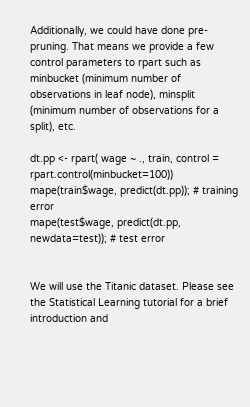Additionally, we could have done pre-pruning. That means we provide a few control parameters to rpart such as minbucket (minimum number of observations in leaf node), minsplit (minimum number of observations for a split), etc.

dt.pp <- rpart( wage ~ ., train, control = rpart.control(minbucket=100))
mape(train$wage, predict(dt.pp)); # training error
mape(test$wage, predict(dt.pp, newdata=test)); # test error


We will use the Titanic dataset. Please see the Statistical Learning tutorial for a brief introduction and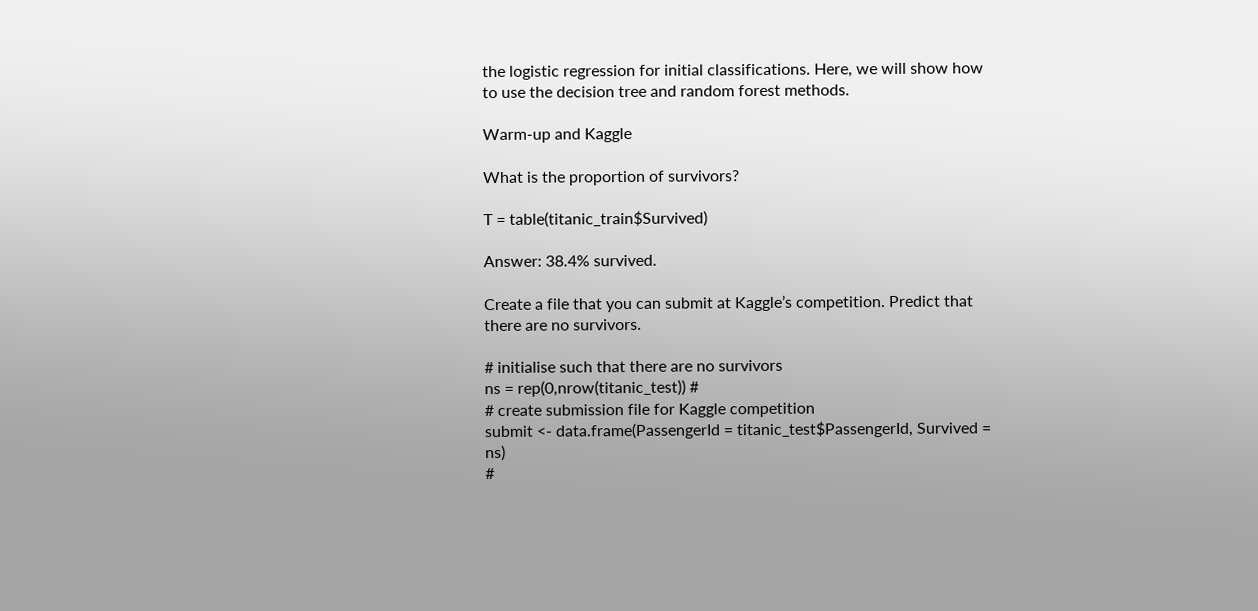the logistic regression for initial classifications. Here, we will show how to use the decision tree and random forest methods.

Warm-up and Kaggle

What is the proportion of survivors?

T = table(titanic_train$Survived)

Answer: 38.4% survived.

Create a file that you can submit at Kaggle’s competition. Predict that there are no survivors.

# initialise such that there are no survivors
ns = rep(0,nrow(titanic_test)) #
# create submission file for Kaggle competition
submit <- data.frame(PassengerId = titanic_test$PassengerId, Survived = ns)
#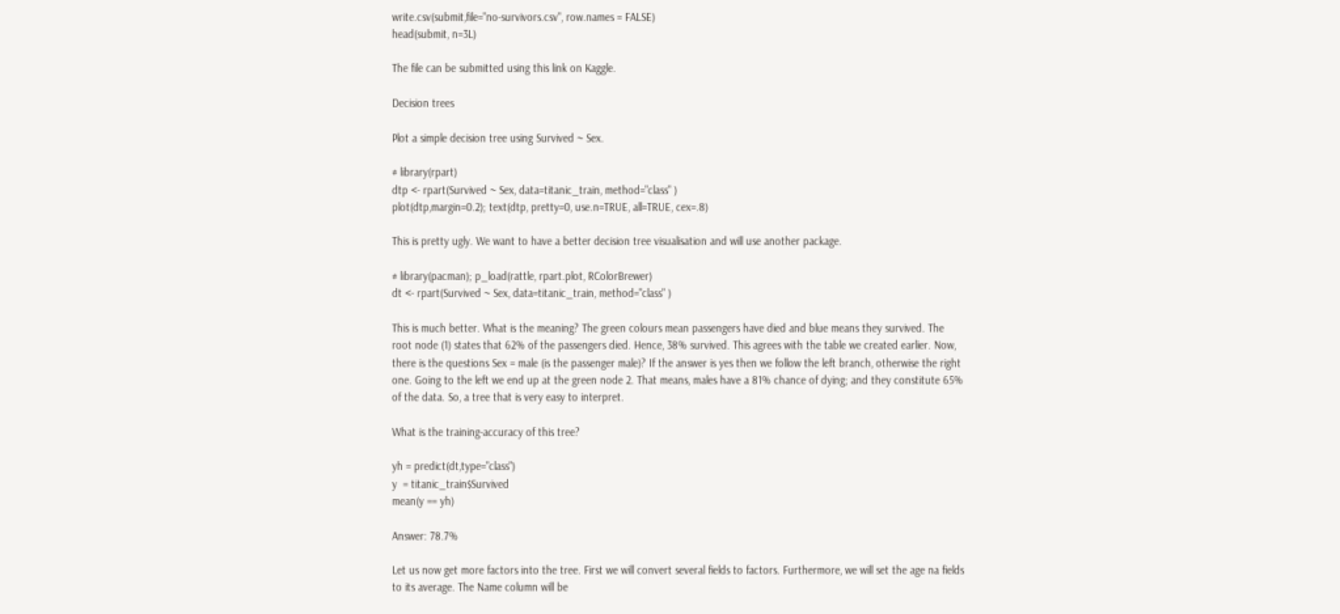write.csv(submit,file="no-survivors.csv", row.names = FALSE)
head(submit, n=3L)

The file can be submitted using this link on Kaggle.

Decision trees

Plot a simple decision tree using Survived ~ Sex.

# library(rpart)
dtp <- rpart(Survived ~ Sex, data=titanic_train, method="class" )
plot(dtp,margin=0.2); text(dtp, pretty=0, use.n=TRUE, all=TRUE, cex=.8)

This is pretty ugly. We want to have a better decision tree visualisation and will use another package.

# library(pacman); p_load(rattle, rpart.plot, RColorBrewer)
dt <- rpart(Survived ~ Sex, data=titanic_train, method="class" )

This is much better. What is the meaning? The green colours mean passengers have died and blue means they survived. The root node (1) states that 62% of the passengers died. Hence, 38% survived. This agrees with the table we created earlier. Now, there is the questions Sex = male (is the passenger male)? If the answer is yes then we follow the left branch, otherwise the right one. Going to the left we end up at the green node 2. That means, males have a 81% chance of dying; and they constitute 65% of the data. So, a tree that is very easy to interpret.

What is the training-accuracy of this tree?

yh = predict(dt,type="class")
y  = titanic_train$Survived
mean(y == yh)

Answer: 78.7%

Let us now get more factors into the tree. First we will convert several fields to factors. Furthermore, we will set the age na fields to its average. The Name column will be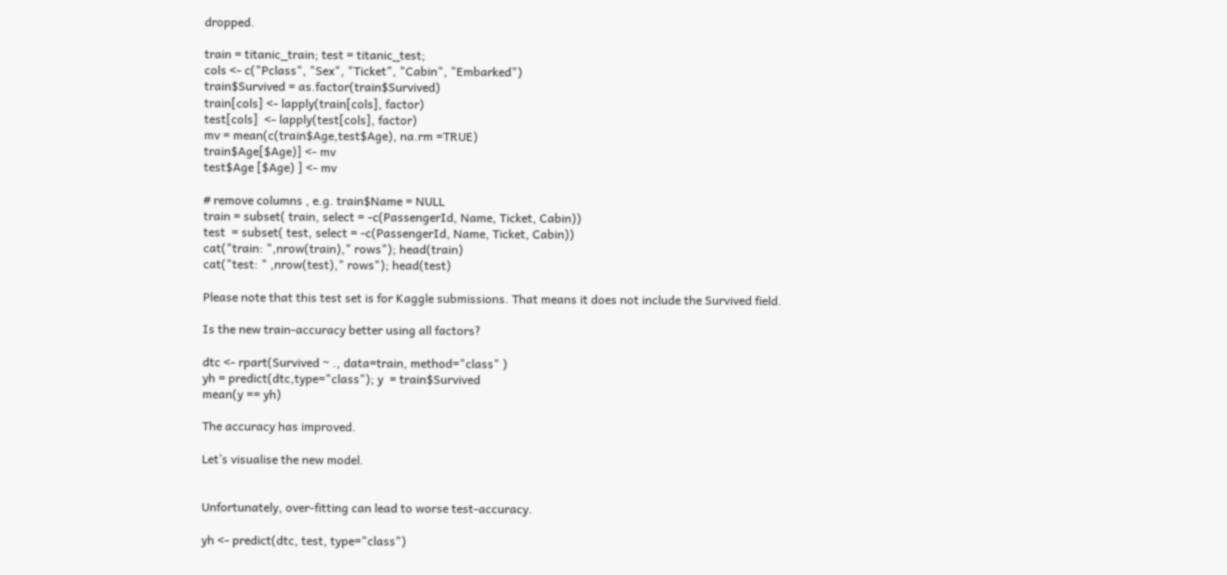dropped.

train = titanic_train; test = titanic_test;
cols <- c("Pclass", "Sex", "Ticket", "Cabin", "Embarked")
train$Survived = as.factor(train$Survived)
train[cols] <- lapply(train[cols], factor)
test[cols]  <- lapply(test[cols], factor)
mv = mean(c(train$Age,test$Age), na.rm =TRUE)
train$Age[$Age)] <- mv
test$Age [$Age) ] <- mv

# remove columns , e.g. train$Name = NULL
train = subset( train, select = -c(PassengerId, Name, Ticket, Cabin))
test  = subset( test, select = -c(PassengerId, Name, Ticket, Cabin))
cat("train: ",nrow(train)," rows"); head(train)
cat("test: " ,nrow(test)," rows"); head(test)

Please note that this test set is for Kaggle submissions. That means it does not include the Survived field.

Is the new train-accuracy better using all factors?

dtc <- rpart(Survived ~ ., data=train, method="class" )
yh = predict(dtc,type="class"); y  = train$Survived
mean(y == yh)

The accuracy has improved.

Let’s visualise the new model.


Unfortunately, over-fitting can lead to worse test-accuracy.

yh <- predict(dtc, test, type="class")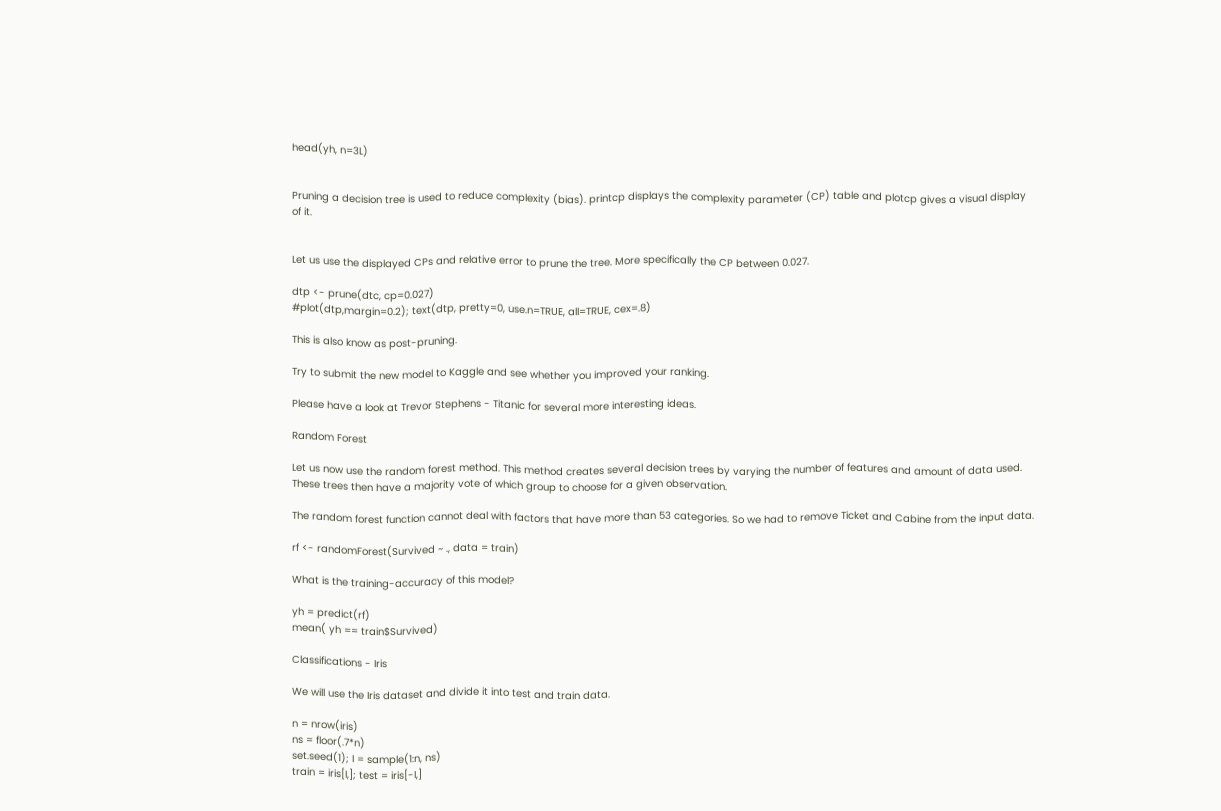head(yh, n=3L)


Pruning a decision tree is used to reduce complexity (bias). printcp displays the complexity parameter (CP) table and plotcp gives a visual display of it.


Let us use the displayed CPs and relative error to prune the tree. More specifically the CP between 0.027.

dtp <- prune(dtc, cp=0.027)
#plot(dtp,margin=0.2); text(dtp, pretty=0, use.n=TRUE, all=TRUE, cex=.8)

This is also know as post-pruning.

Try to submit the new model to Kaggle and see whether you improved your ranking.

Please have a look at Trevor Stephens - Titanic for several more interesting ideas.

Random Forest

Let us now use the random forest method. This method creates several decision trees by varying the number of features and amount of data used. These trees then have a majority vote of which group to choose for a given observation.

The random forest function cannot deal with factors that have more than 53 categories. So we had to remove Ticket and Cabine from the input data.

rf <- randomForest(Survived ~ ., data = train)

What is the training-accuracy of this model?

yh = predict(rf)
mean( yh == train$Survived)

Classifications - Iris

We will use the Iris dataset and divide it into test and train data.

n = nrow(iris)
ns = floor(.7*n)
set.seed(1); I = sample(1:n, ns)
train = iris[I,]; test = iris[-I,]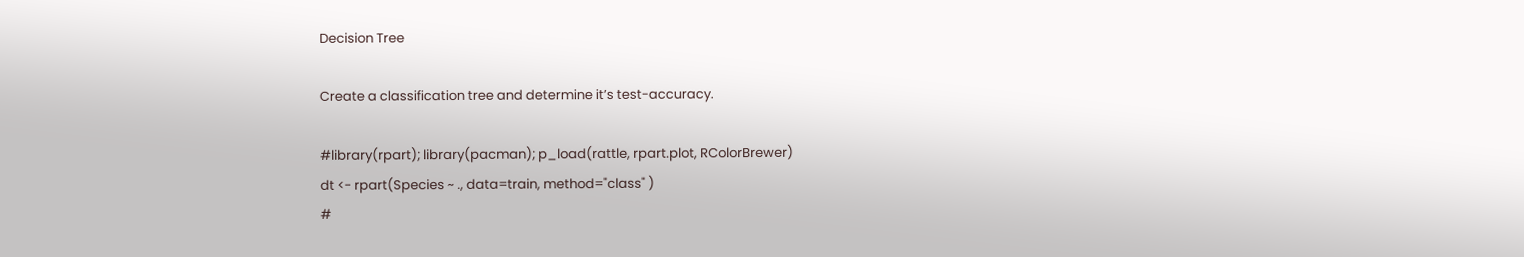Decision Tree

Create a classification tree and determine it’s test-accuracy.

#library(rpart); library(pacman); p_load(rattle, rpart.plot, RColorBrewer)
dt <- rpart(Species ~ ., data=train, method="class" )
#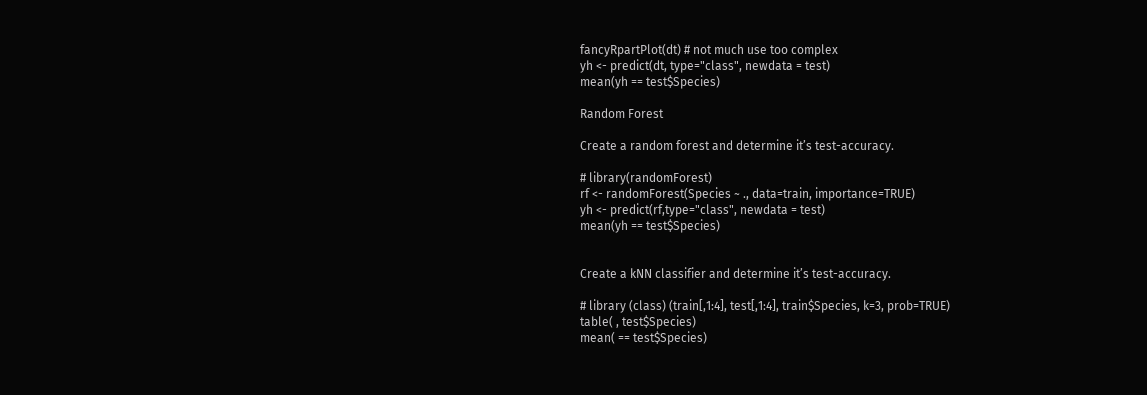fancyRpartPlot(dt) # not much use too complex
yh <- predict(dt, type="class", newdata = test)
mean(yh == test$Species)

Random Forest

Create a random forest and determine it’s test-accuracy.

# library(randomForest)
rf <- randomForest(Species ~ ., data=train, importance=TRUE)
yh <- predict(rf,type="class", newdata = test)
mean(yh == test$Species)


Create a kNN classifier and determine it’s test-accuracy.

# library (class) (train[,1:4], test[,1:4], train$Species, k=3, prob=TRUE)
table( , test$Species)
mean( == test$Species)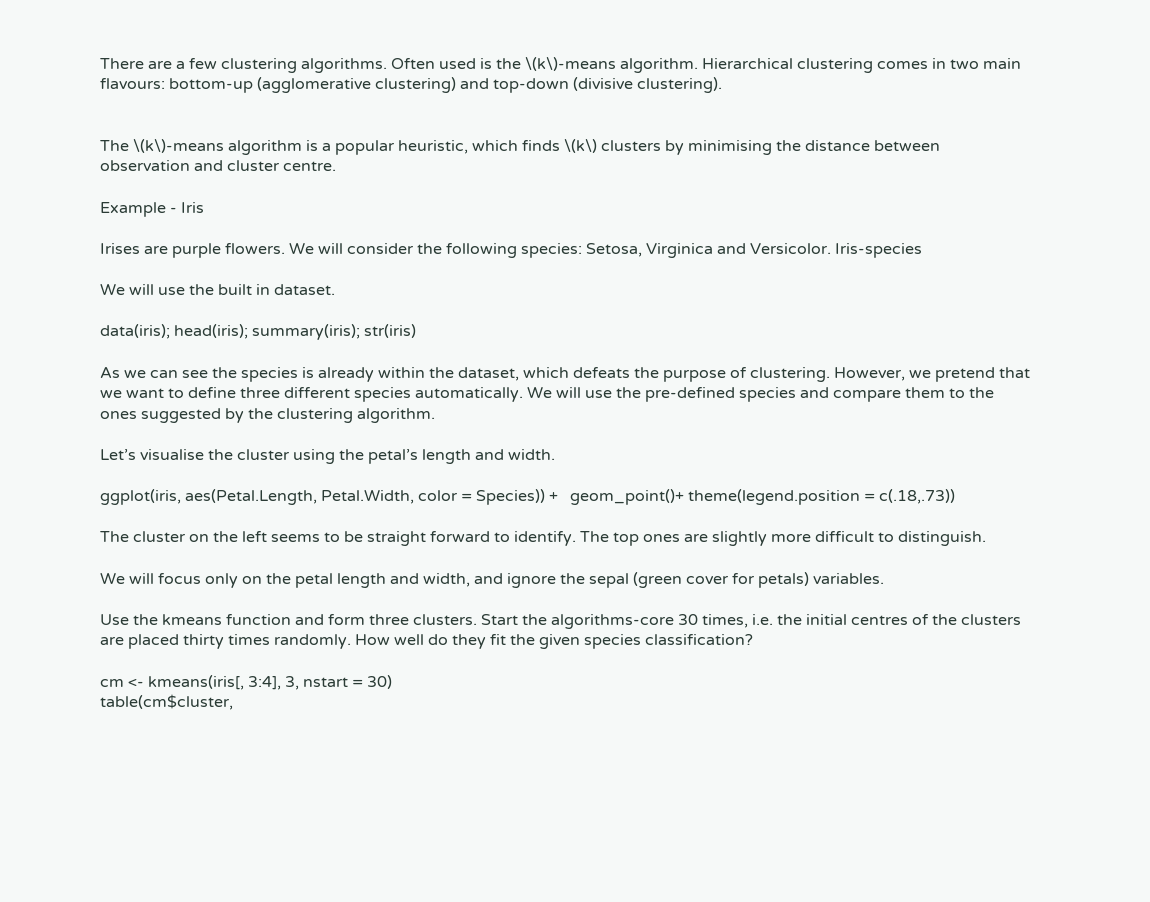There are a few clustering algorithms. Often used is the \(k\)-means algorithm. Hierarchical clustering comes in two main flavours: bottom-up (agglomerative clustering) and top-down (divisive clustering).


The \(k\)-means algorithm is a popular heuristic, which finds \(k\) clusters by minimising the distance between observation and cluster centre.

Example - Iris

Irises are purple flowers. We will consider the following species: Setosa, Virginica and Versicolor. Iris-species

We will use the built in dataset.

data(iris); head(iris); summary(iris); str(iris)

As we can see the species is already within the dataset, which defeats the purpose of clustering. However, we pretend that we want to define three different species automatically. We will use the pre-defined species and compare them to the ones suggested by the clustering algorithm.

Let’s visualise the cluster using the petal’s length and width.

ggplot(iris, aes(Petal.Length, Petal.Width, color = Species)) +   geom_point()+ theme(legend.position = c(.18,.73))

The cluster on the left seems to be straight forward to identify. The top ones are slightly more difficult to distinguish.

We will focus only on the petal length and width, and ignore the sepal (green cover for petals) variables.

Use the kmeans function and form three clusters. Start the algorithms-core 30 times, i.e. the initial centres of the clusters are placed thirty times randomly. How well do they fit the given species classification?

cm <- kmeans(iris[, 3:4], 3, nstart = 30)
table(cm$cluster,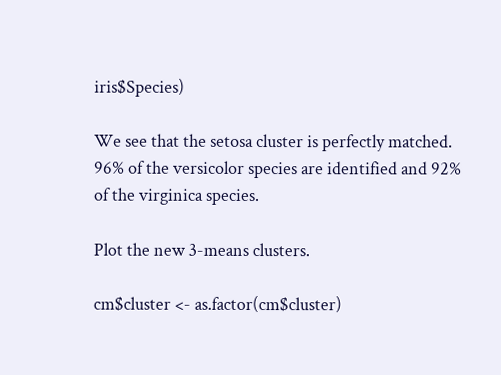iris$Species)

We see that the setosa cluster is perfectly matched. 96% of the versicolor species are identified and 92% of the virginica species.

Plot the new 3-means clusters.

cm$cluster <- as.factor(cm$cluster)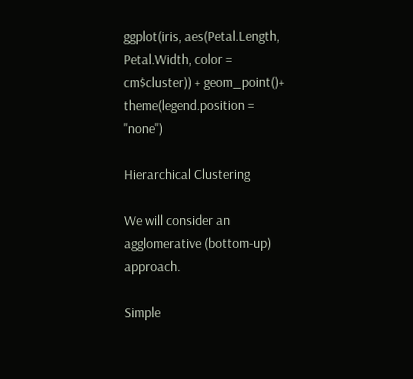ggplot(iris, aes(Petal.Length, Petal.Width, color = cm$cluster)) + geom_point()+ theme(legend.position = "none")

Hierarchical Clustering

We will consider an agglomerative (bottom-up) approach.

Simple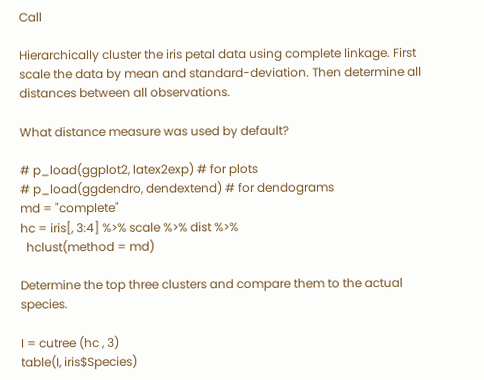Call

Hierarchically cluster the iris petal data using complete linkage. First scale the data by mean and standard-deviation. Then determine all distances between all observations.

What distance measure was used by default?

# p_load(ggplot2, latex2exp) # for plots
# p_load(ggdendro, dendextend) # for dendograms
md = "complete"
hc = iris[, 3:4] %>% scale %>% dist %>%
  hclust(method = md)

Determine the top three clusters and compare them to the actual species.

I = cutree (hc , 3)
table(I, iris$Species)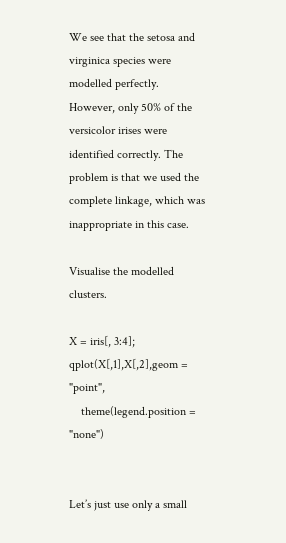We see that the setosa and virginica species were modelled perfectly. However, only 50% of the versicolor irises were identified correctly. The problem is that we used the complete linkage, which was inappropriate in this case.

Visualise the modelled clusters.

X = iris[, 3:4];
qplot(X[,1],X[,2],geom = "point",
    theme(legend.position = "none")


Let’s just use only a small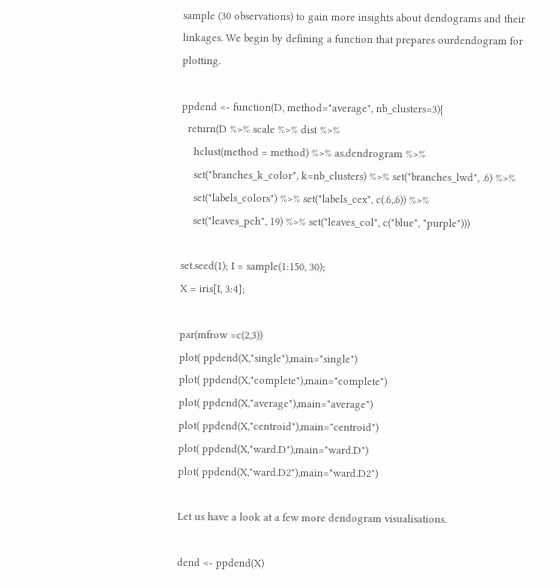sample (30 observations) to gain more insights about dendograms and their linkages. We begin by defining a function that prepares ourdendogram for plotting.

ppdend <- function(D, method="average", nb_clusters=3){
  return(D %>% scale %>% dist %>%
    hclust(method = method) %>% as.dendrogram %>%
    set("branches_k_color", k=nb_clusters) %>% set("branches_lwd", .6) %>%
    set("labels_colors") %>% set("labels_cex", c(.6,.6)) %>%
    set("leaves_pch", 19) %>% set("leaves_col", c("blue", "purple")))

set.seed(1); I = sample(1:150, 30);
X = iris[I, 3:4];

par(mfrow =c(2,3))
plot( ppdend(X,"single"),main="single")
plot( ppdend(X,"complete"),main="complete")
plot( ppdend(X,"average"),main="average")
plot( ppdend(X,"centroid"),main="centroid")
plot( ppdend(X,"ward.D"),main="ward.D")
plot( ppdend(X,"ward.D2"),main="ward.D2")

Let us have a look at a few more dendogram visualisations.

dend <- ppdend(X)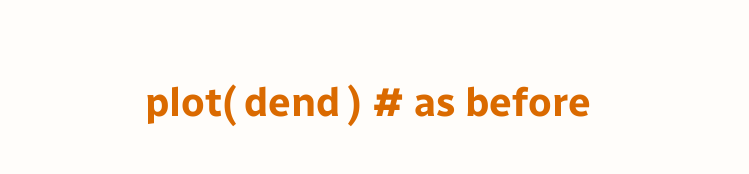plot( dend ) # as before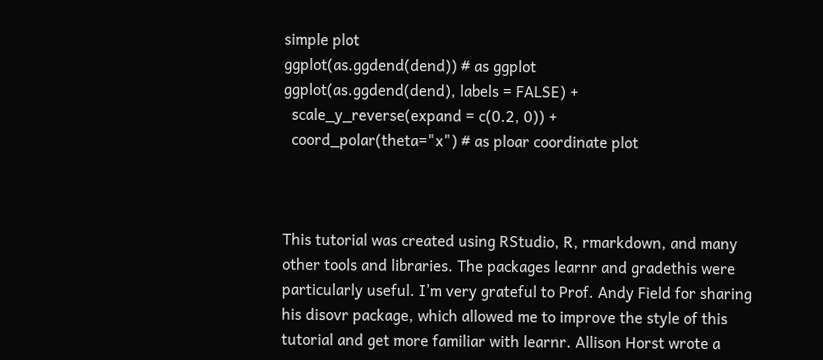simple plot
ggplot(as.ggdend(dend)) # as ggplot
ggplot(as.ggdend(dend), labels = FALSE) +
  scale_y_reverse(expand = c(0.2, 0)) +
  coord_polar(theta="x") # as ploar coordinate plot



This tutorial was created using RStudio, R, rmarkdown, and many other tools and libraries. The packages learnr and gradethis were particularly useful. I’m very grateful to Prof. Andy Field for sharing his disovr package, which allowed me to improve the style of this tutorial and get more familiar with learnr. Allison Horst wrote a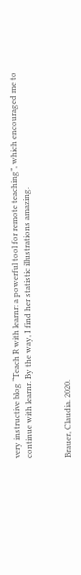very instructive blog “Teach R with learnr: a powerful tool for remote teaching”, which encouraged me to continue with learnr. By the way, I find her statistic illustrations amazing.


Brauer, Claudia. 2020.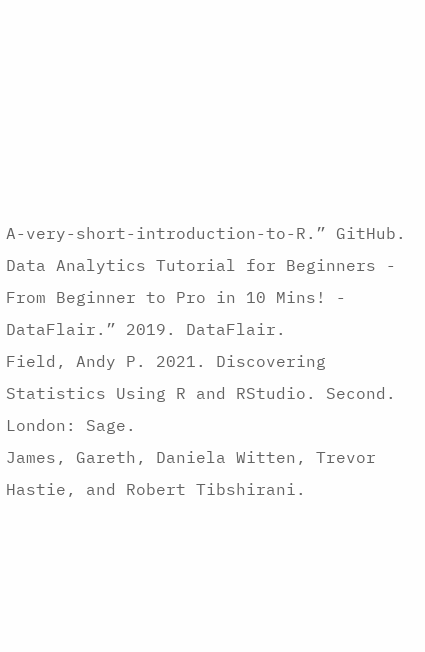A-very-short-introduction-to-R.” GitHub.
Data Analytics Tutorial for Beginners - From Beginner to Pro in 10 Mins! - DataFlair.” 2019. DataFlair.
Field, Andy P. 2021. Discovering Statistics Using R and RStudio. Second. London: Sage.
James, Gareth, Daniela Witten, Trevor Hastie, and Robert Tibshirani.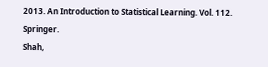2013. An Introduction to Statistical Learning. Vol. 112. Springer.
Shah,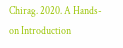Chirag. 2020. A Hands-on Introduction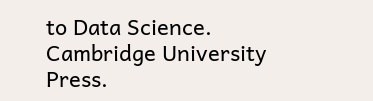to Data Science. Cambridge University Press.